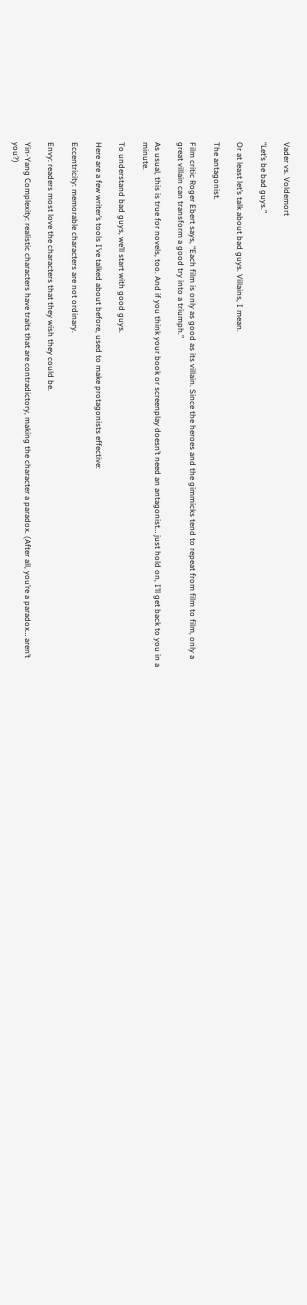Vader vs. Voldemort

“Let’s be bad guys.”

Or at least let’s talk about bad guys. Villains, I mean.

The antagonist.

Film critic Roger Ebert says, “Each film is only as good as its villain. Since the heroes and the gimmicks tend to repeat from film to film, only a great villain can transform a good try into a triumph.”

As usual, this is true for novels, too. And if you think your book or screenplay doesn’t need an antagonist… just hold on, I’ll get back to you in a minute.

To understand bad guys, we’ll start with good guys.

Here are a few writer’s tools I’ve talked about before, used to make protagonists effective:

Eccentricity: memorable characters are not ordinary.

Envy: readers most love the characters that they wish they could be.

Yin-Yang Complexity: realistic characters have traits that are contradictory, making the character a paradox. (After all, you’re a paradox… aren’t you?)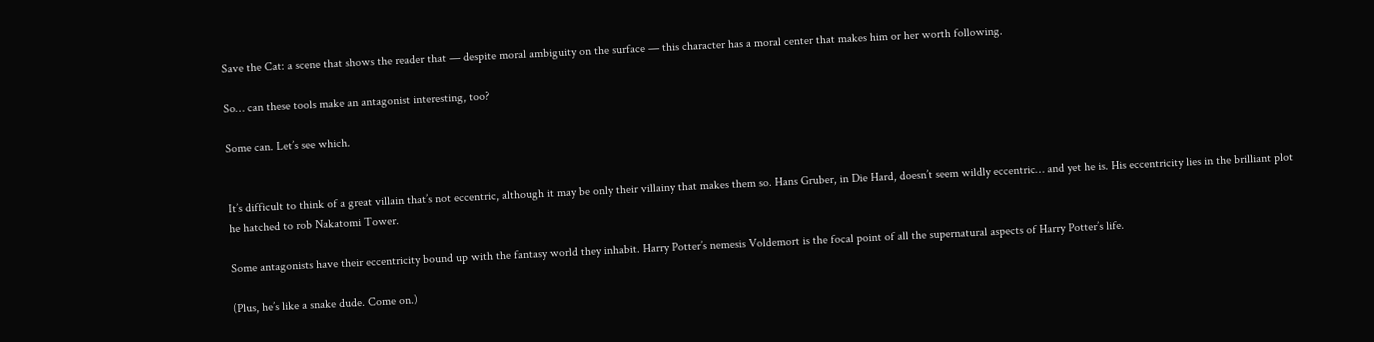Save the Cat: a scene that shows the reader that — despite moral ambiguity on the surface — this character has a moral center that makes him or her worth following.

So… can these tools make an antagonist interesting, too?

Some can. Let’s see which.


It’s difficult to think of a great villain that’s not eccentric, although it may be only their villainy that makes them so. Hans Gruber, in Die Hard, doesn’t seem wildly eccentric… and yet he is. His eccentricity lies in the brilliant plot he hatched to rob Nakatomi Tower.

Some antagonists have their eccentricity bound up with the fantasy world they inhabit. Harry Potter’s nemesis Voldemort is the focal point of all the supernatural aspects of Harry Potter’s life.

(Plus, he’s like a snake dude. Come on.)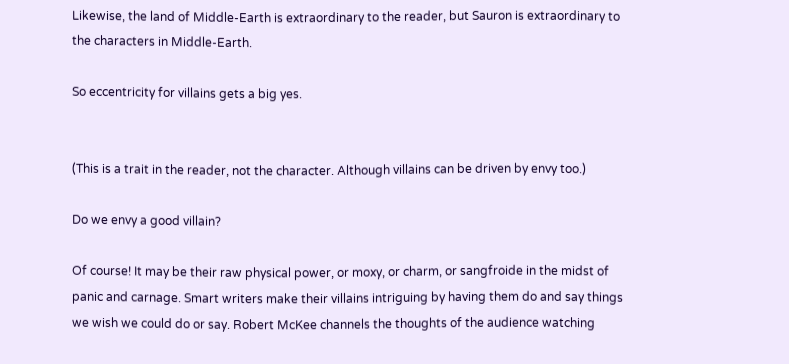Likewise, the land of Middle-Earth is extraordinary to the reader, but Sauron is extraordinary to the characters in Middle-Earth.

So eccentricity for villains gets a big yes.


(This is a trait in the reader, not the character. Although villains can be driven by envy too.)

Do we envy a good villain?

Of course! It may be their raw physical power, or moxy, or charm, or sangfroide in the midst of panic and carnage. Smart writers make their villains intriguing by having them do and say things we wish we could do or say. Robert McKee channels the thoughts of the audience watching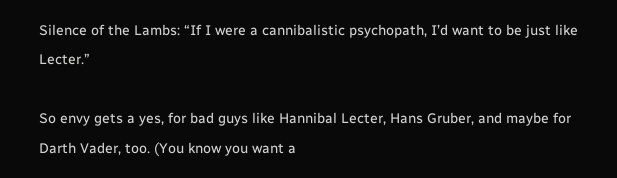Silence of the Lambs: “If I were a cannibalistic psychopath, I’d want to be just like Lecter.”

So envy gets a yes, for bad guys like Hannibal Lecter, Hans Gruber, and maybe for Darth Vader, too. (You know you want a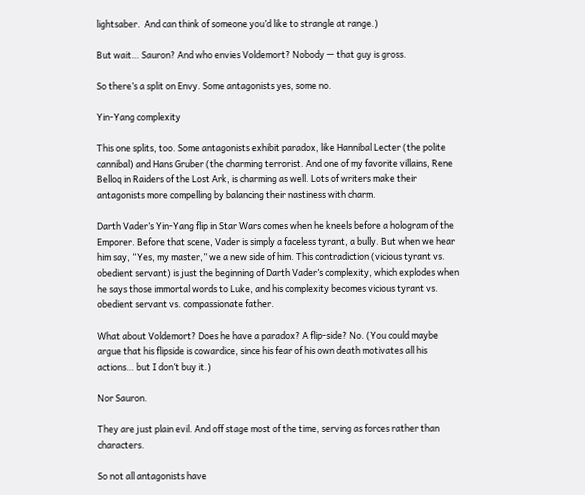lightsaber.  And can think of someone you’d like to strangle at range.)

But wait… Sauron? And who envies Voldemort? Nobody — that guy is gross.

So there’s a split on Envy. Some antagonists yes, some no.

Yin-Yang complexity

This one splits, too. Some antagonists exhibit paradox, like Hannibal Lecter (the polite cannibal) and Hans Gruber (the charming terrorist. And one of my favorite villains, Rene Belloq in Raiders of the Lost Ark, is charming as well. Lots of writers make their antagonists more compelling by balancing their nastiness with charm.

Darth Vader’s Yin-Yang flip in Star Wars comes when he kneels before a hologram of the Emporer. Before that scene, Vader is simply a faceless tyrant, a bully. But when we hear him say, “Yes, my master,” we a new side of him. This contradiction (vicious tyrant vs. obedient servant) is just the beginning of Darth Vader’s complexity, which explodes when he says those immortal words to Luke, and his complexity becomes vicious tyrant vs. obedient servant vs. compassionate father.

What about Voldemort? Does he have a paradox? A flip-side? No. (You could maybe argue that his flipside is cowardice, since his fear of his own death motivates all his actions… but I don’t buy it.)

Nor Sauron.

They are just plain evil. And off stage most of the time, serving as forces rather than characters.

So not all antagonists have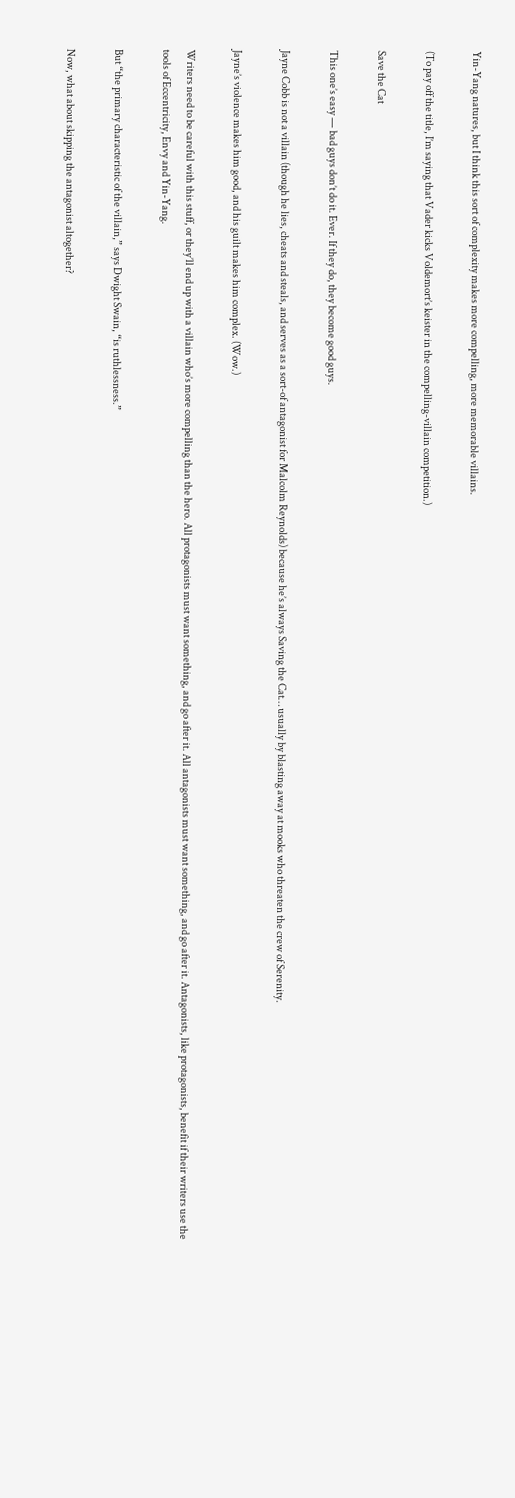Yin-Yang natures, but I think this sort of complexity makes more compelling, more memorable villains.

(To pay off the title, I’m saying that Vader kicks Voldemort’s keister in the compelling-villain competition.)

Save the Cat

This one’s easy — bad guys don’t do it. Ever. If they do, they become good guys.

Jayne Cobb is not a villain (though he lies, cheats and steals, and serves as a sort-of antagonist for Malcolm Reynolds) because he’s always Saving the Cat… usually by blasting away at mooks who threaten the crew of Serenity.

Jayne’s violence makes him good, and his guilt makes him complex. (Wow.)

Writers need to be careful with this stuff, or they’ll end up with a villain who’s more compelling than the hero. All protagonists must want something, and go after it. All antagonists must want something, and go after it. Antagonists, like protagonists, benefit if their writers use the tools of Eccentricity, Envy and Yin-Yang.

But “the primary characteristic of the villain,” says Dwight Swain, “is ruthlessness.”

Now, what about skipping the antagonist altogether?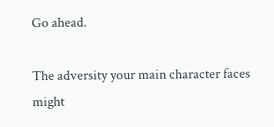Go ahead.

The adversity your main character faces might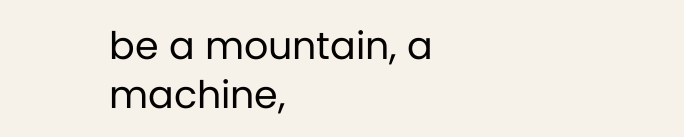be a mountain, a machine,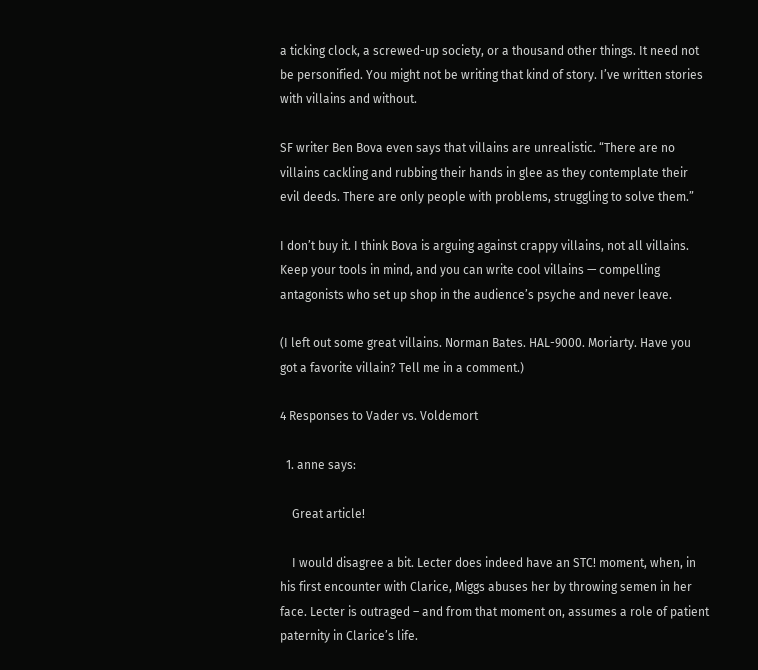a ticking clock, a screwed-up society, or a thousand other things. It need not be personified. You might not be writing that kind of story. I’ve written stories with villains and without.

SF writer Ben Bova even says that villains are unrealistic. “There are no villains cackling and rubbing their hands in glee as they contemplate their evil deeds. There are only people with problems, struggling to solve them.”

I don’t buy it. I think Bova is arguing against crappy villains, not all villains. Keep your tools in mind, and you can write cool villains — compelling antagonists who set up shop in the audience’s psyche and never leave.

(I left out some great villains. Norman Bates. HAL-9000. Moriarty. Have you got a favorite villain? Tell me in a comment.)

4 Responses to Vader vs. Voldemort

  1. anne says:

    Great article!

    I would disagree a bit. Lecter does indeed have an STC! moment, when, in his first encounter with Clarice, Miggs abuses her by throwing semen in her face. Lecter is outraged – and from that moment on, assumes a role of patient paternity in Clarice’s life.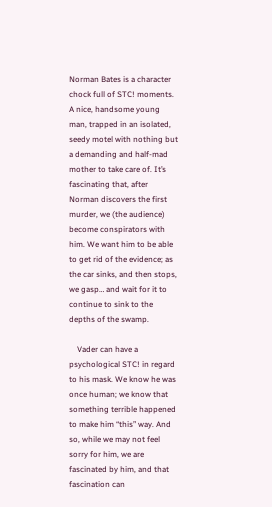Norman Bates is a character chock full of STC! moments. A nice, handsome young man, trapped in an isolated, seedy motel with nothing but a demanding and half-mad mother to take care of. It’s fascinating that, after Norman discovers the first murder, we (the audience) become conspirators with him. We want him to be able to get rid of the evidence; as the car sinks, and then stops, we gasp… and wait for it to continue to sink to the depths of the swamp.

    Vader can have a psychological STC! in regard to his mask. We know he was once human; we know that something terrible happened to make him “this” way. And so, while we may not feel sorry for him, we are fascinated by him, and that fascination can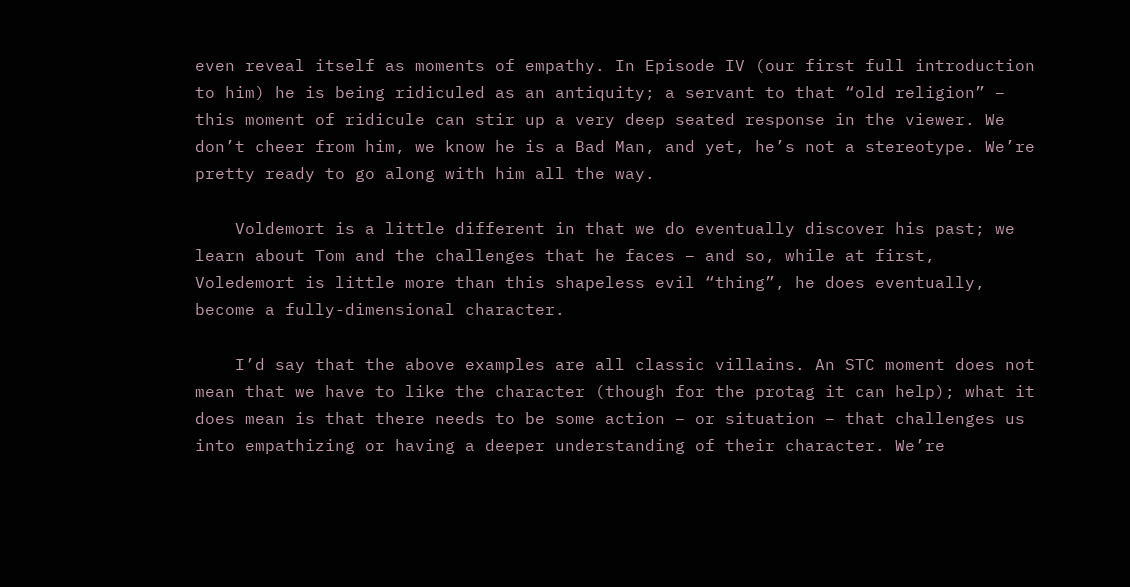even reveal itself as moments of empathy. In Episode IV (our first full introduction to him) he is being ridiculed as an antiquity; a servant to that “old religion” – this moment of ridicule can stir up a very deep seated response in the viewer. We don’t cheer from him, we know he is a Bad Man, and yet, he’s not a stereotype. We’re pretty ready to go along with him all the way.

    Voldemort is a little different in that we do eventually discover his past; we learn about Tom and the challenges that he faces – and so, while at first, Voledemort is little more than this shapeless evil “thing”, he does eventually, become a fully-dimensional character.

    I’d say that the above examples are all classic villains. An STC moment does not mean that we have to like the character (though for the protag it can help); what it does mean is that there needs to be some action – or situation – that challenges us into empathizing or having a deeper understanding of their character. We’re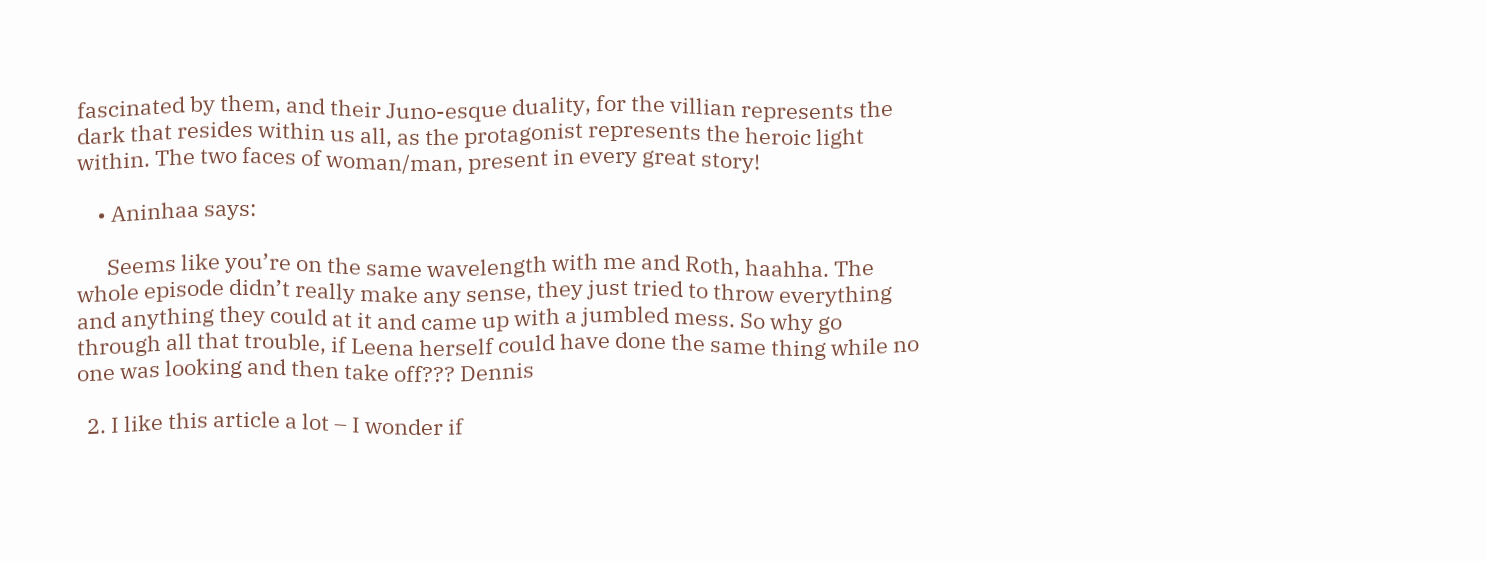fascinated by them, and their Juno-esque duality, for the villian represents the dark that resides within us all, as the protagonist represents the heroic light within. The two faces of woman/man, present in every great story!

    • Aninhaa says:

      Seems like you’re on the same wavelength with me and Roth, haahha. The whole episode didn’t really make any sense, they just tried to throw everything and anything they could at it and came up with a jumbled mess. So why go through all that trouble, if Leena herself could have done the same thing while no one was looking and then take off??? Dennis

  2. I like this article a lot – I wonder if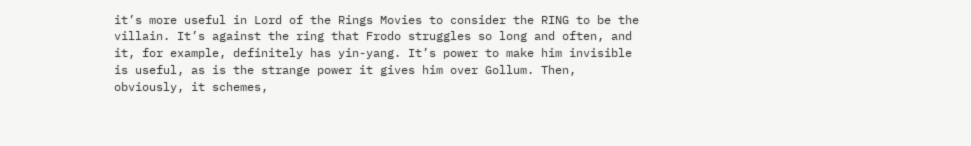it’s more useful in Lord of the Rings Movies to consider the RING to be the villain. It’s against the ring that Frodo struggles so long and often, and it, for example, definitely has yin-yang. It’s power to make him invisible is useful, as is the strange power it gives him over Gollum. Then, obviously, it schemes,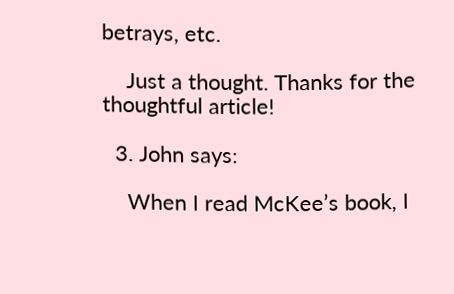betrays, etc.

    Just a thought. Thanks for the thoughtful article!

  3. John says:

    When I read McKee’s book, I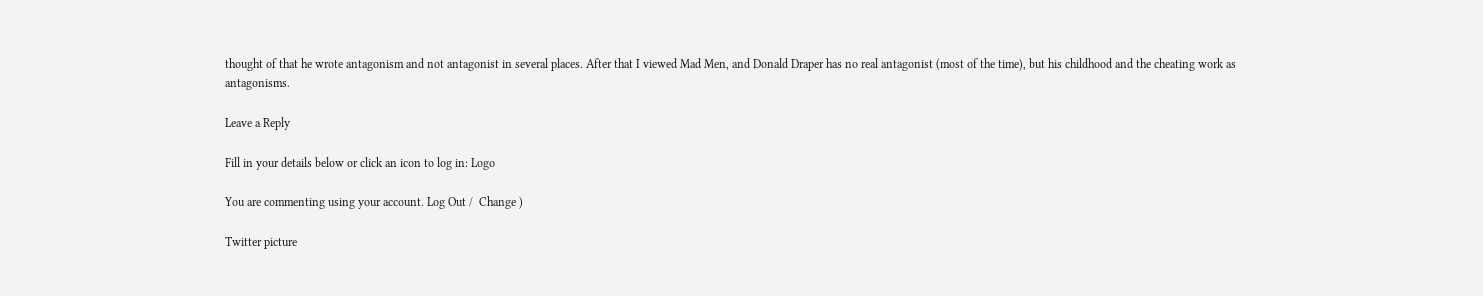thought of that he wrote antagonism and not antagonist in several places. After that I viewed Mad Men, and Donald Draper has no real antagonist (most of the time), but his childhood and the cheating work as antagonisms.

Leave a Reply

Fill in your details below or click an icon to log in: Logo

You are commenting using your account. Log Out /  Change )

Twitter picture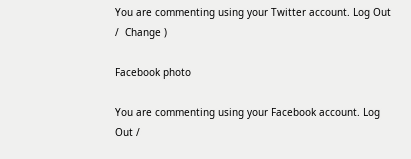You are commenting using your Twitter account. Log Out /  Change )

Facebook photo

You are commenting using your Facebook account. Log Out /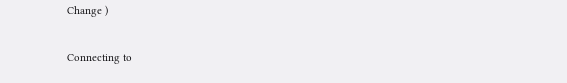Change )

Connecting to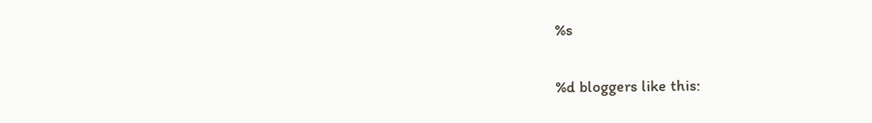%s

%d bloggers like this: